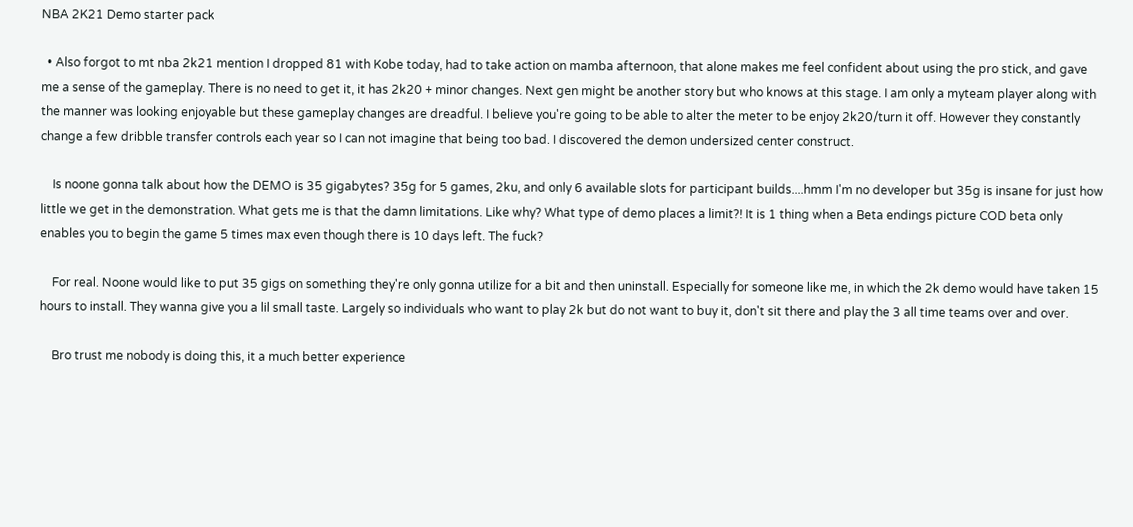NBA 2K21 Demo starter pack

  • Also forgot to mt nba 2k21 mention I dropped 81 with Kobe today, had to take action on mamba afternoon, that alone makes me feel confident about using the pro stick, and gave me a sense of the gameplay. There is no need to get it, it has 2k20 + minor changes. Next gen might be another story but who knows at this stage. I am only a myteam player along with the manner was looking enjoyable but these gameplay changes are dreadful. I believe you're going to be able to alter the meter to be enjoy 2k20/turn it off. However they constantly change a few dribble transfer controls each year so I can not imagine that being too bad. I discovered the demon undersized center construct.

    Is noone gonna talk about how the DEMO is 35 gigabytes? 35g for 5 games, 2ku, and only 6 available slots for participant builds....hmm I'm no developer but 35g is insane for just how little we get in the demonstration. What gets me is that the damn limitations. Like why? What type of demo places a limit?! It is 1 thing when a Beta endings picture COD beta only enables you to begin the game 5 times max even though there is 10 days left. The fuck?

    For real. Noone would like to put 35 gigs on something they're only gonna utilize for a bit and then uninstall. Especially for someone like me, in which the 2k demo would have taken 15 hours to install. They wanna give you a lil small taste. Largely so individuals who want to play 2k but do not want to buy it, don't sit there and play the 3 all time teams over and over.

    Bro trust me nobody is doing this, it a much better experience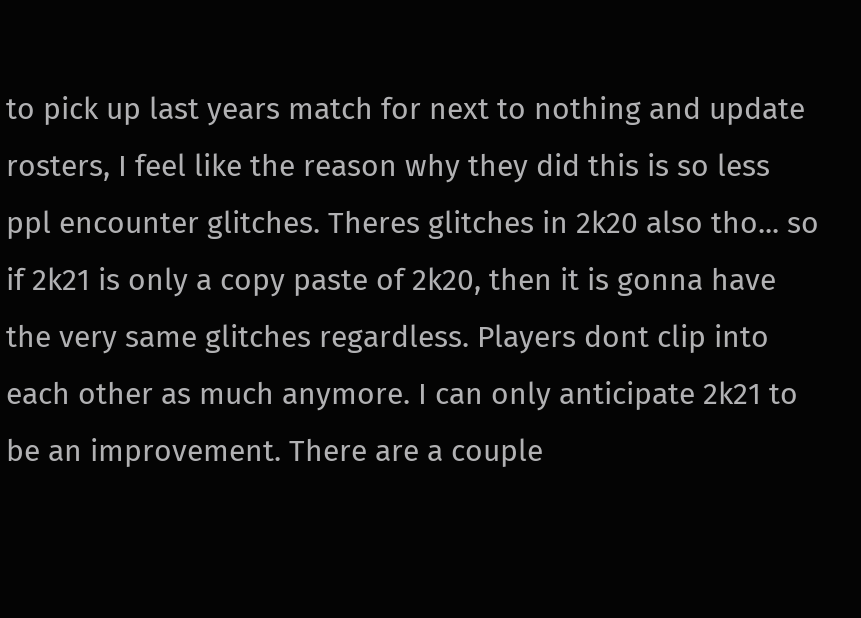to pick up last years match for next to nothing and update rosters, I feel like the reason why they did this is so less ppl encounter glitches. Theres glitches in 2k20 also tho... so if 2k21 is only a copy paste of 2k20, then it is gonna have the very same glitches regardless. Players dont clip into each other as much anymore. I can only anticipate 2k21 to be an improvement. There are a couple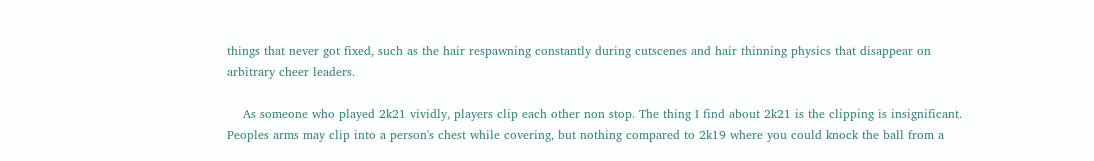things that never got fixed, such as the hair respawning constantly during cutscenes and hair thinning physics that disappear on arbitrary cheer leaders.

    As someone who played 2k21 vividly, players clip each other non stop. The thing I find about 2k21 is the clipping is insignificant. Peoples arms may clip into a person's chest while covering, but nothing compared to 2k19 where you could knock the ball from a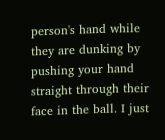person's hand while they are dunking by pushing your hand straight through their face in the ball. I just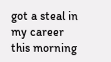got a steal in my career this morning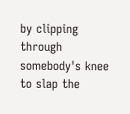by clipping through somebody's knee to slap the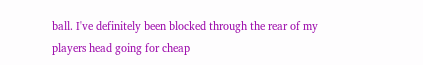ball. I've definitely been blocked through the rear of my players head going for cheap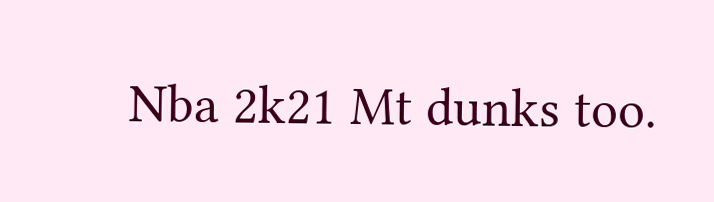Nba 2k21 Mt dunks too.